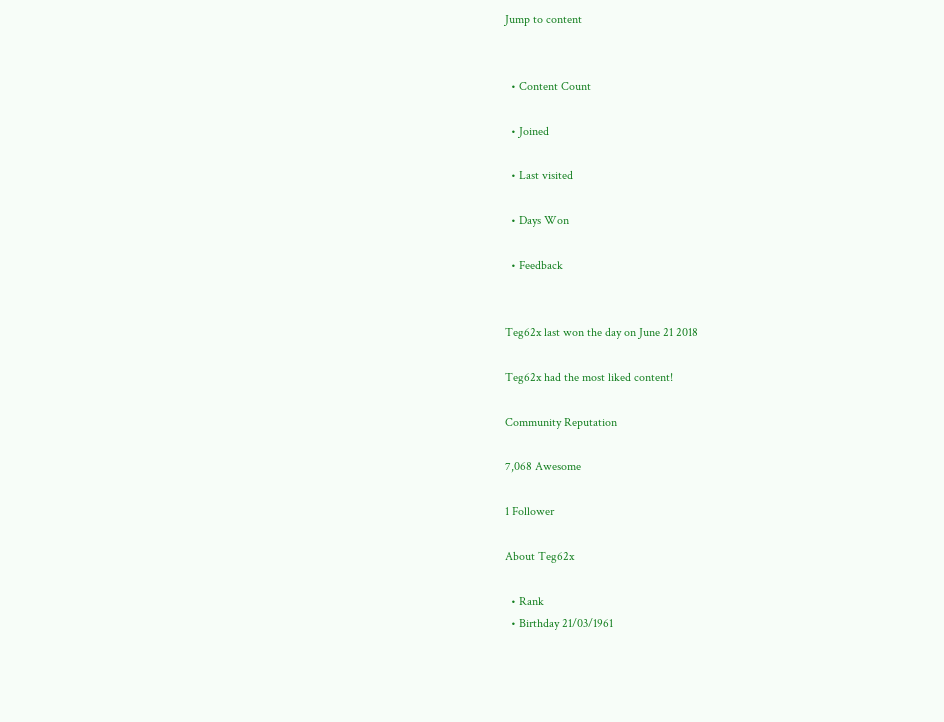Jump to content


  • Content Count

  • Joined

  • Last visited

  • Days Won

  • Feedback


Teg62x last won the day on June 21 2018

Teg62x had the most liked content!

Community Reputation

7,068 Awesome

1 Follower

About Teg62x

  • Rank
  • Birthday 21/03/1961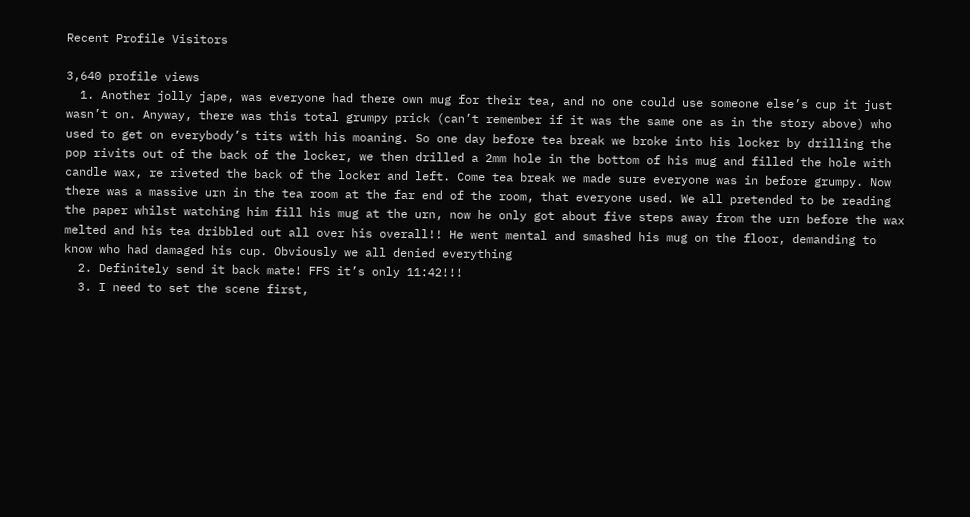Recent Profile Visitors

3,640 profile views
  1. Another jolly jape, was everyone had there own mug for their tea, and no one could use someone else’s cup it just wasn’t on. Anyway, there was this total grumpy prick (can’t remember if it was the same one as in the story above) who used to get on everybody’s tits with his moaning. So one day before tea break we broke into his locker by drilling the pop rivits out of the back of the locker, we then drilled a 2mm hole in the bottom of his mug and filled the hole with candle wax, re riveted the back of the locker and left. Come tea break we made sure everyone was in before grumpy. Now there was a massive urn in the tea room at the far end of the room, that everyone used. We all pretended to be reading the paper whilst watching him fill his mug at the urn, now he only got about five steps away from the urn before the wax melted and his tea dribbled out all over his overall!! He went mental and smashed his mug on the floor, demanding to know who had damaged his cup. Obviously we all denied everything
  2. Definitely send it back mate! FFS it’s only 11:42!!!
  3. I need to set the scene first,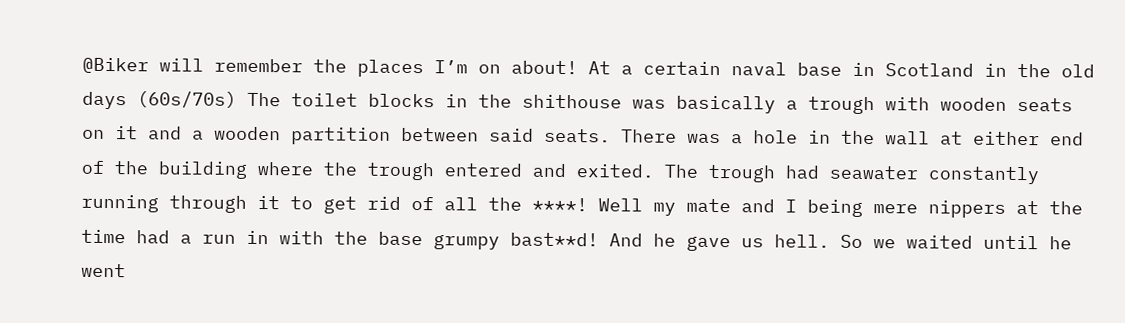@Biker will remember the places I’m on about! At a certain naval base in Scotland in the old days (60s/70s) The toilet blocks in the shithouse was basically a trough with wooden seats on it and a wooden partition between said seats. There was a hole in the wall at either end of the building where the trough entered and exited. The trough had seawater constantly running through it to get rid of all the ****! Well my mate and I being mere nippers at the time had a run in with the base grumpy bast**d! And he gave us hell. So we waited until he went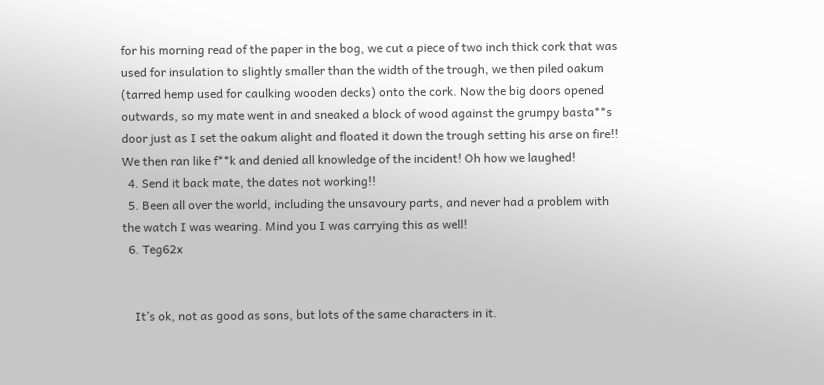for his morning read of the paper in the bog, we cut a piece of two inch thick cork that was used for insulation to slightly smaller than the width of the trough, we then piled oakum (tarred hemp used for caulking wooden decks) onto the cork. Now the big doors opened outwards, so my mate went in and sneaked a block of wood against the grumpy basta**s door just as I set the oakum alight and floated it down the trough setting his arse on fire!! We then ran like f**k and denied all knowledge of the incident! Oh how we laughed!
  4. Send it back mate, the dates not working!!
  5. Been all over the world, including the unsavoury parts, and never had a problem with the watch I was wearing. Mind you I was carrying this as well!
  6. Teg62x


    It’s ok, not as good as sons, but lots of the same characters in it.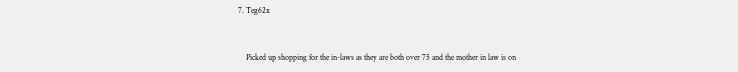7. Teg62x


    Picked up shopping for the in-laws as they are both over 75 and the mother in law is on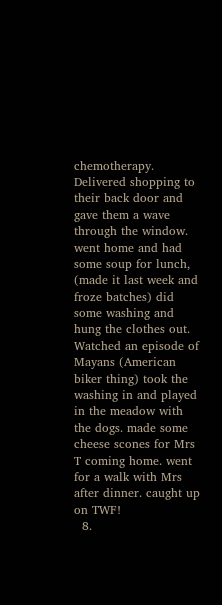chemotherapy. Delivered shopping to their back door and gave them a wave through the window. went home and had some soup for lunch, (made it last week and froze batches) did some washing and hung the clothes out. Watched an episode of Mayans (American biker thing) took the washing in and played in the meadow with the dogs. made some cheese scones for Mrs T coming home. went for a walk with Mrs after dinner. caught up on TWF!
  8.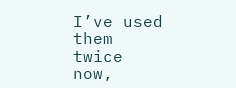I’ve used them twice now,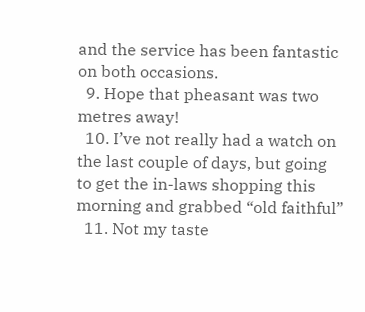and the service has been fantastic on both occasions.
  9. Hope that pheasant was two metres away!
  10. I’ve not really had a watch on the last couple of days, but going to get the in-laws shopping this morning and grabbed “old faithful”
  11. Not my taste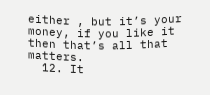either , but it’s your money, if you like it then that’s all that matters.
  12. It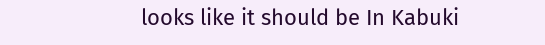looks like it should be In Kabuki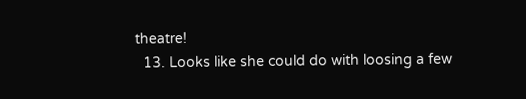theatre!
  13. Looks like she could do with loosing a few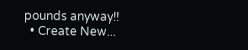pounds anyway!!
  • Create New...